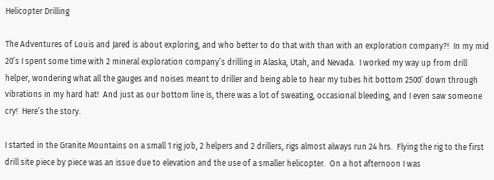Helicopter Drilling

The Adventures of Louis and Jared is about exploring, and who better to do that with than with an exploration company?!  In my mid 20’s I spent some time with 2 mineral exploration company’s drilling in Alaska, Utah, and Nevada.  I worked my way up from drill helper, wondering what all the gauges and noises meant to driller and being able to hear my tubes hit bottom 2500’ down through vibrations in my hard hat!  And just as our bottom line is, there was a lot of sweating, occasional bleeding, and I even saw someone cry!  Here’s the story.

I started in the Granite Mountains on a small 1 rig job, 2 helpers and 2 drillers, rigs almost always run 24 hrs.  Flying the rig to the first drill site piece by piece was an issue due to elevation and the use of a smaller helicopter.  On a hot afternoon I was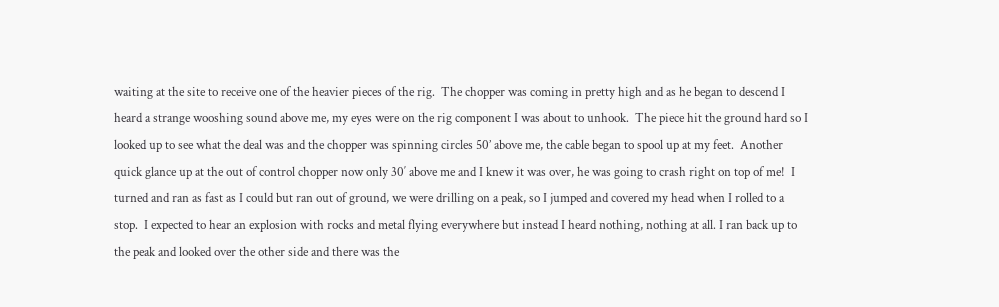waiting at the site to receive one of the heavier pieces of the rig.  The chopper was coming in pretty high and as he began to descend I heard a strange wooshing sound above me, my eyes were on the rig component I was about to unhook.  The piece hit the ground hard so I looked up to see what the deal was and the chopper was spinning circles 50’ above me, the cable began to spool up at my feet.  Another quick glance up at the out of control chopper now only 30′ above me and I knew it was over, he was going to crash right on top of me!  I turned and ran as fast as I could but ran out of ground, we were drilling on a peak, so I jumped and covered my head when I rolled to a stop.  I expected to hear an explosion with rocks and metal flying everywhere but instead I heard nothing, nothing at all. I ran back up to the peak and looked over the other side and there was the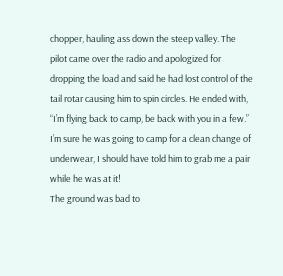chopper, hauling ass down the steep valley. The pilot came over the radio and apologized for dropping the load and said he had lost control of the tail rotar causing him to spin circles. He ended with, “I’m flying back to camp, be back with you in a few.” I’m sure he was going to camp for a clean change of underwear, I should have told him to grab me a pair while he was at it!
The ground was bad to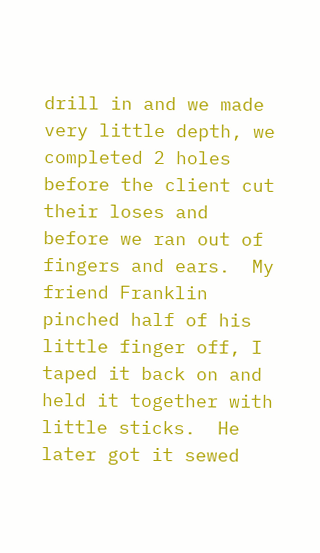drill in and we made very little depth, we completed 2 holes before the client cut their loses and before we ran out of fingers and ears.  My friend Franklin pinched half of his little finger off, I taped it back on and held it together with little sticks.  He later got it sewed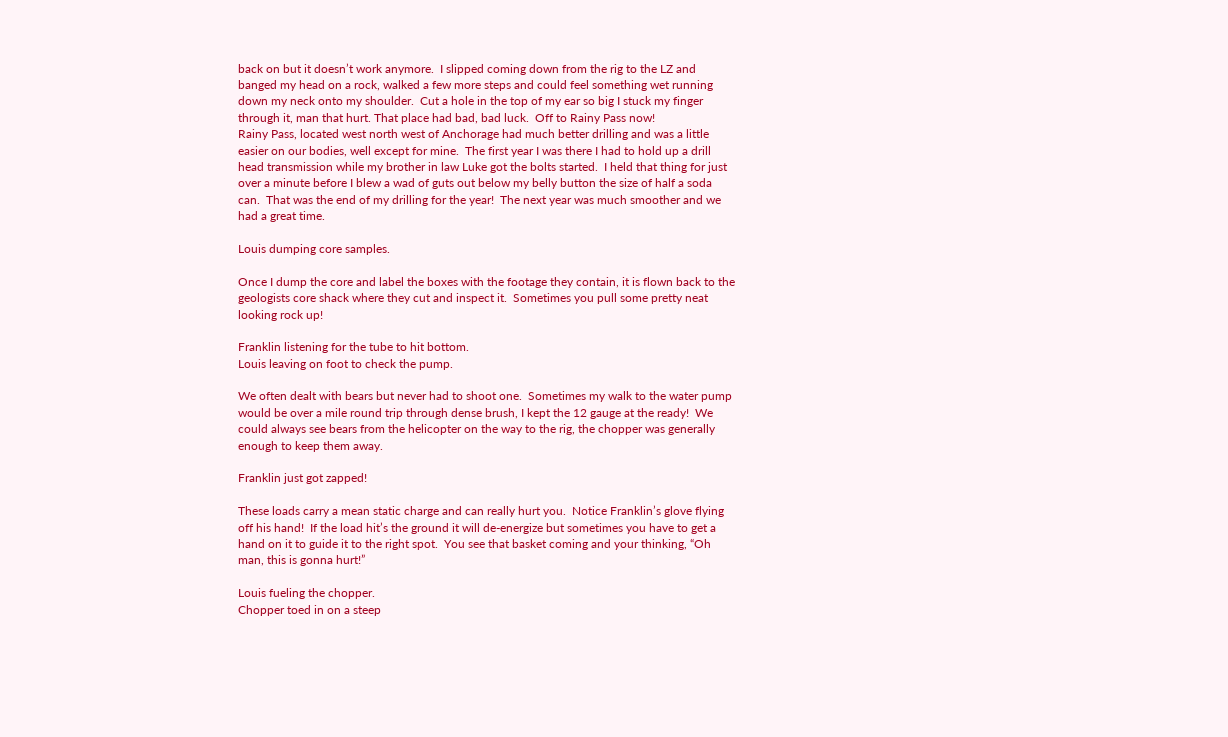back on but it doesn’t work anymore.  I slipped coming down from the rig to the LZ and banged my head on a rock, walked a few more steps and could feel something wet running down my neck onto my shoulder.  Cut a hole in the top of my ear so big I stuck my finger through it, man that hurt. That place had bad, bad luck.  Off to Rainy Pass now!
Rainy Pass, located west north west of Anchorage had much better drilling and was a little easier on our bodies, well except for mine.  The first year I was there I had to hold up a drill head transmission while my brother in law Luke got the bolts started.  I held that thing for just over a minute before I blew a wad of guts out below my belly button the size of half a soda can.  That was the end of my drilling for the year!  The next year was much smoother and we had a great time.

Louis dumping core samples.

Once I dump the core and label the boxes with the footage they contain, it is flown back to the geologists core shack where they cut and inspect it.  Sometimes you pull some pretty neat looking rock up!

Franklin listening for the tube to hit bottom.
Louis leaving on foot to check the pump.

We often dealt with bears but never had to shoot one.  Sometimes my walk to the water pump would be over a mile round trip through dense brush, I kept the 12 gauge at the ready!  We could always see bears from the helicopter on the way to the rig, the chopper was generally enough to keep them away.

Franklin just got zapped!

These loads carry a mean static charge and can really hurt you.  Notice Franklin’s glove flying off his hand!  If the load hit’s the ground it will de-energize but sometimes you have to get a hand on it to guide it to the right spot.  You see that basket coming and your thinking, “Oh man, this is gonna hurt!”

Louis fueling the chopper.
Chopper toed in on a steep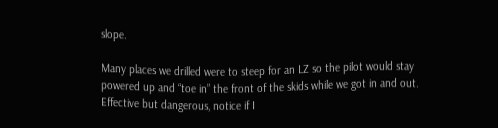slope.

Many places we drilled were to steep for an LZ so the pilot would stay powered up and “toe in” the front of the skids while we got in and out.  Effective but dangerous, notice if I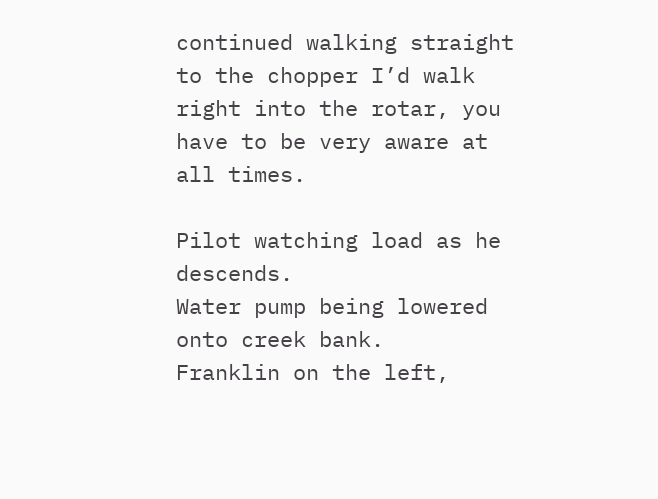continued walking straight to the chopper I’d walk right into the rotar, you have to be very aware at all times.

Pilot watching load as he descends.
Water pump being lowered onto creek bank.
Franklin on the left,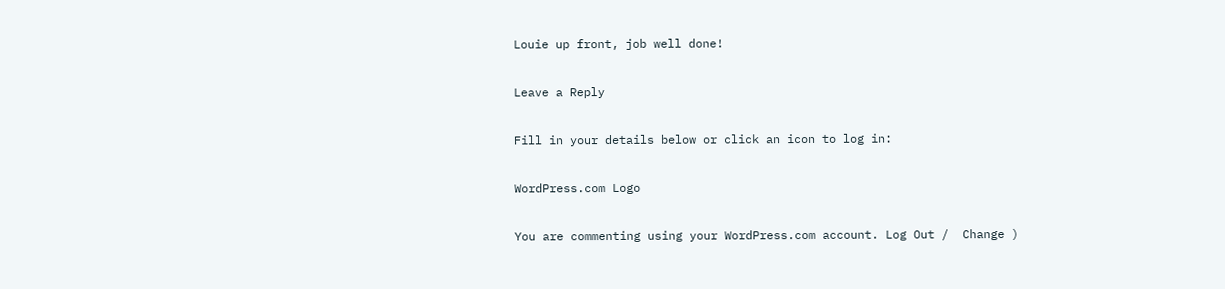Louie up front, job well done!

Leave a Reply

Fill in your details below or click an icon to log in:

WordPress.com Logo

You are commenting using your WordPress.com account. Log Out /  Change )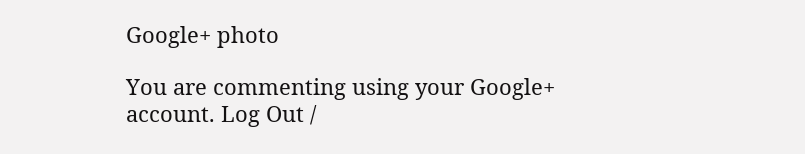Google+ photo

You are commenting using your Google+ account. Log Out /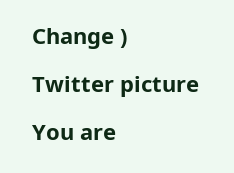Change )

Twitter picture

You are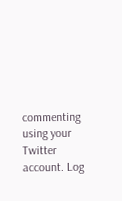commenting using your Twitter account. Log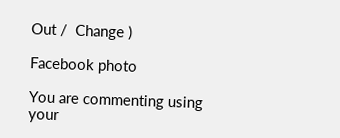Out /  Change )

Facebook photo

You are commenting using your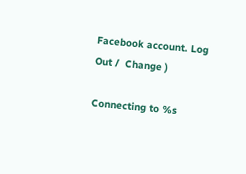Facebook account. Log Out /  Change )

Connecting to %s